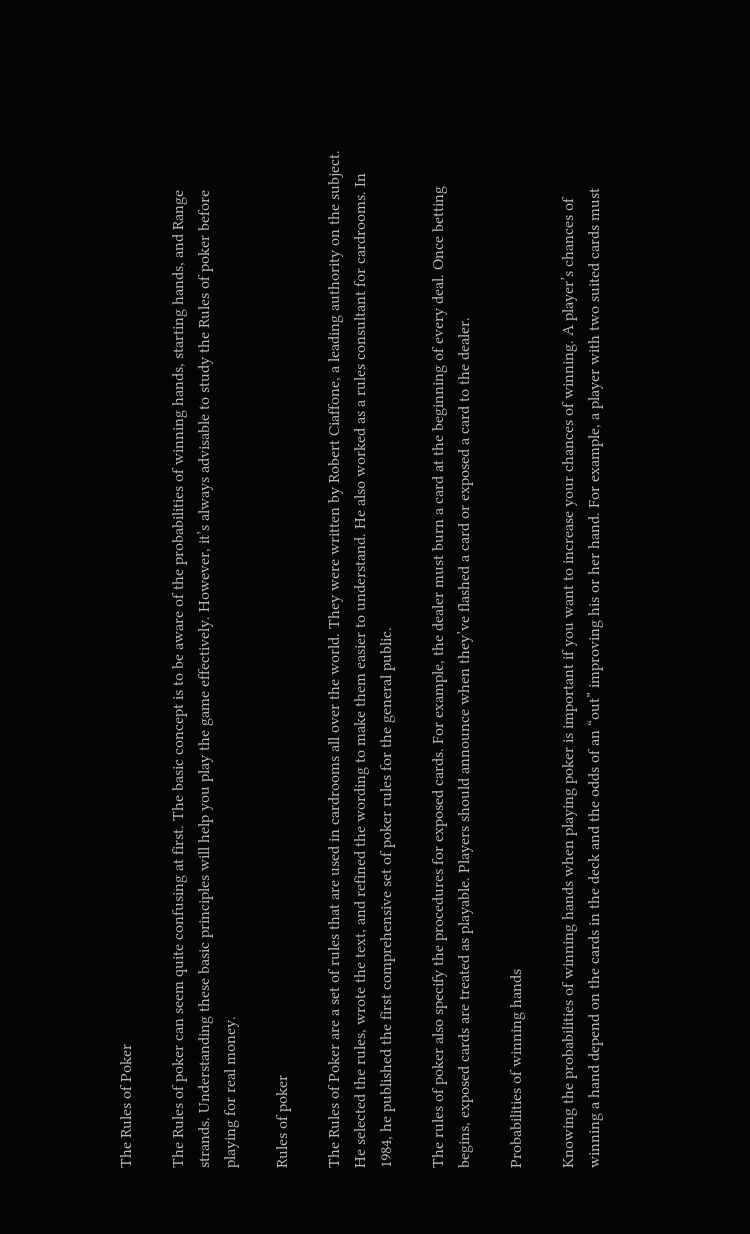The Rules of Poker

The Rules of poker can seem quite confusing at first. The basic concept is to be aware of the probabilities of winning hands, starting hands, and Range strands. Understanding these basic principles will help you play the game effectively. However, it’s always advisable to study the Rules of poker before playing for real money.

Rules of poker

The Rules of Poker are a set of rules that are used in cardrooms all over the world. They were written by Robert Ciaffone, a leading authority on the subject. He selected the rules, wrote the text, and refined the wording to make them easier to understand. He also worked as a rules consultant for cardrooms. In 1984, he published the first comprehensive set of poker rules for the general public.

The rules of poker also specify the procedures for exposed cards. For example, the dealer must burn a card at the beginning of every deal. Once betting begins, exposed cards are treated as playable. Players should announce when they’ve flashed a card or exposed a card to the dealer.

Probabilities of winning hands

Knowing the probabilities of winning hands when playing poker is important if you want to increase your chances of winning. A player’s chances of winning a hand depend on the cards in the deck and the odds of an “out” improving his or her hand. For example, a player with two suited cards must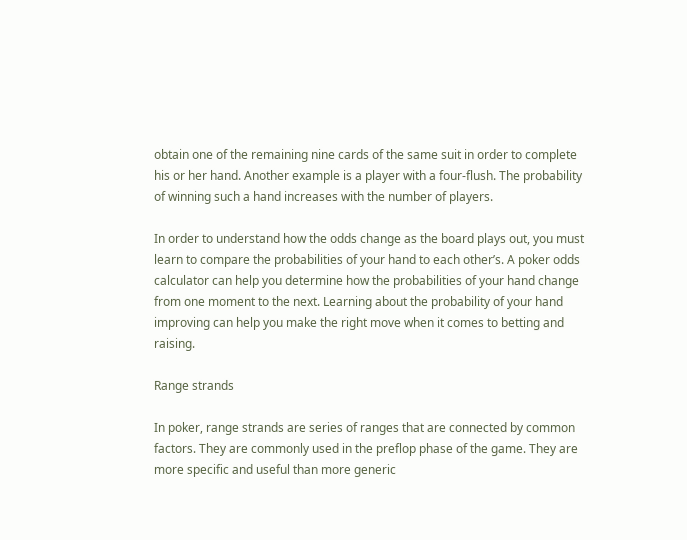obtain one of the remaining nine cards of the same suit in order to complete his or her hand. Another example is a player with a four-flush. The probability of winning such a hand increases with the number of players.

In order to understand how the odds change as the board plays out, you must learn to compare the probabilities of your hand to each other’s. A poker odds calculator can help you determine how the probabilities of your hand change from one moment to the next. Learning about the probability of your hand improving can help you make the right move when it comes to betting and raising.

Range strands

In poker, range strands are series of ranges that are connected by common factors. They are commonly used in the preflop phase of the game. They are more specific and useful than more generic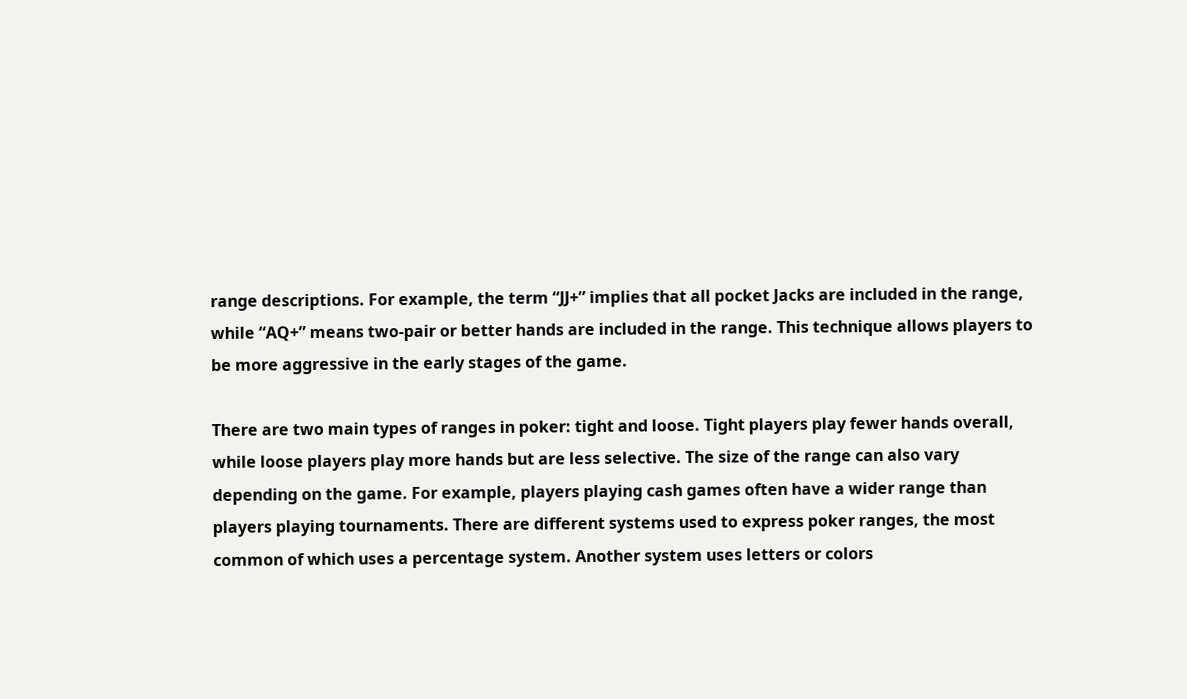range descriptions. For example, the term “JJ+” implies that all pocket Jacks are included in the range, while “AQ+” means two-pair or better hands are included in the range. This technique allows players to be more aggressive in the early stages of the game.

There are two main types of ranges in poker: tight and loose. Tight players play fewer hands overall, while loose players play more hands but are less selective. The size of the range can also vary depending on the game. For example, players playing cash games often have a wider range than players playing tournaments. There are different systems used to express poker ranges, the most common of which uses a percentage system. Another system uses letters or colors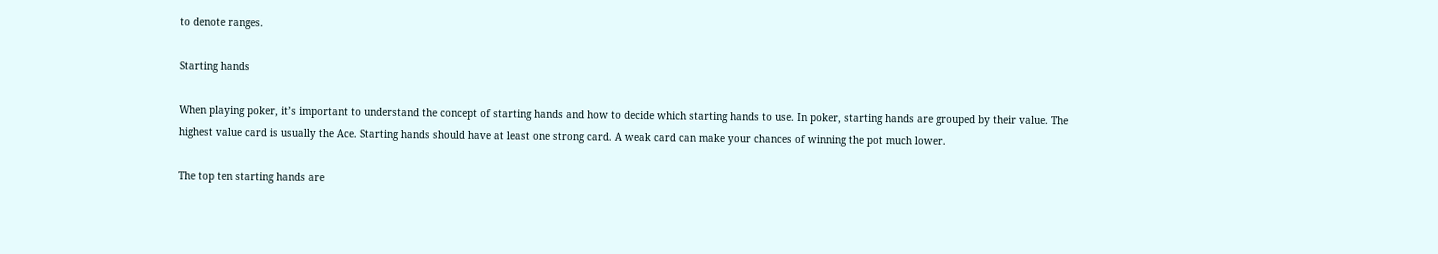to denote ranges.

Starting hands

When playing poker, it’s important to understand the concept of starting hands and how to decide which starting hands to use. In poker, starting hands are grouped by their value. The highest value card is usually the Ace. Starting hands should have at least one strong card. A weak card can make your chances of winning the pot much lower.

The top ten starting hands are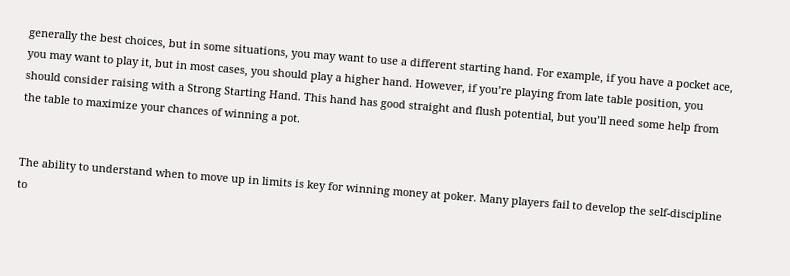generally the best choices, but in some situations, you may want to use a different starting hand. For example, if you have a pocket ace, you may want to play it, but in most cases, you should play a higher hand. However, if you’re playing from late table position, you should consider raising with a Strong Starting Hand. This hand has good straight and flush potential, but you’ll need some help from the table to maximize your chances of winning a pot.


The ability to understand when to move up in limits is key for winning money at poker. Many players fail to develop the self-discipline to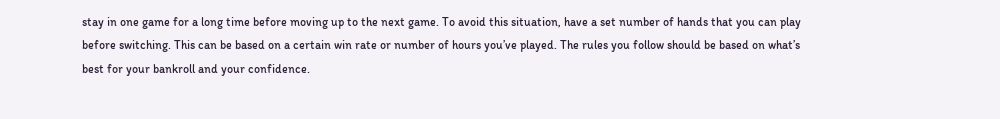stay in one game for a long time before moving up to the next game. To avoid this situation, have a set number of hands that you can play before switching. This can be based on a certain win rate or number of hours you’ve played. The rules you follow should be based on what’s best for your bankroll and your confidence.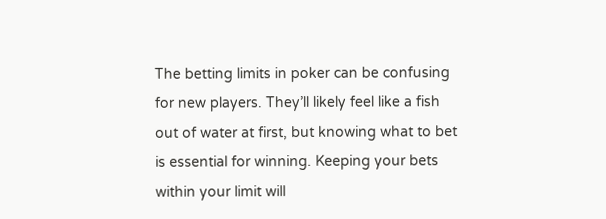The betting limits in poker can be confusing for new players. They’ll likely feel like a fish out of water at first, but knowing what to bet is essential for winning. Keeping your bets within your limit will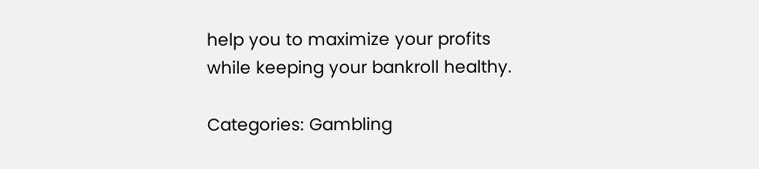help you to maximize your profits while keeping your bankroll healthy.

Categories: Gambling